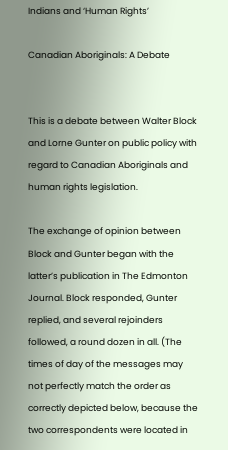Indians and ‘Human Rights’

Canadian Aboriginals: A Debate


This is a debate between Walter Block and Lorne Gunter on public policy with regard to Canadian Aboriginals and human rights legislation.

The exchange of opinion between Block and Gunter began with the latter’s publication in The Edmonton Journal. Block responded, Gunter replied, and several rejoinders followed, a round dozen in all. (The times of day of the messages may not perfectly match the order as correctly depicted below, because the two correspondents were located in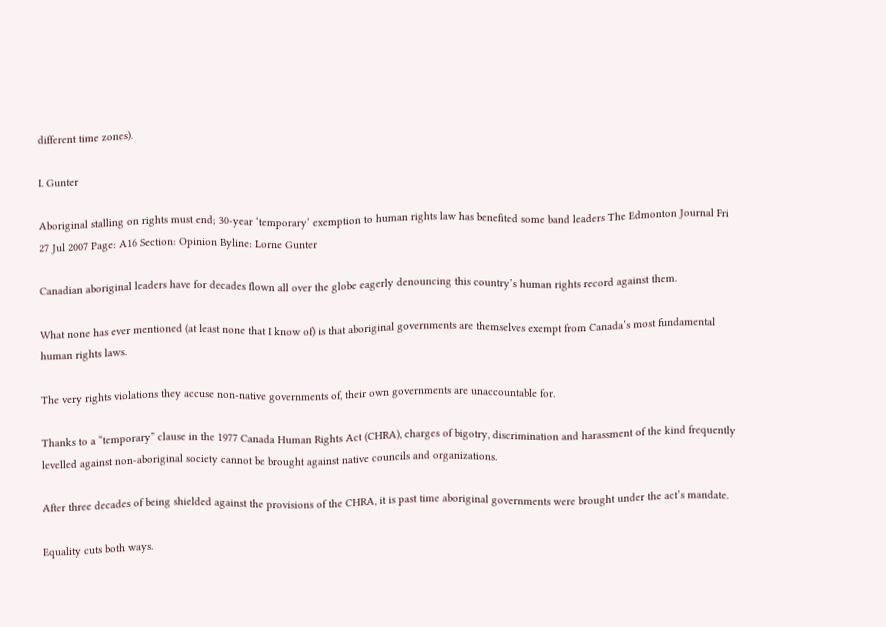different time zones).

I. Gunter

Aboriginal stalling on rights must end; 30-year ‘temporary’ exemption to human rights law has benefited some band leaders The Edmonton Journal Fri 27 Jul 2007 Page: A16 Section: Opinion Byline: Lorne Gunter

Canadian aboriginal leaders have for decades flown all over the globe eagerly denouncing this country’s human rights record against them.

What none has ever mentioned (at least none that I know of) is that aboriginal governments are themselves exempt from Canada’s most fundamental human rights laws.

The very rights violations they accuse non-native governments of, their own governments are unaccountable for.

Thanks to a “temporary” clause in the 1977 Canada Human Rights Act (CHRA), charges of bigotry, discrimination and harassment of the kind frequently levelled against non-aboriginal society cannot be brought against native councils and organizations.

After three decades of being shielded against the provisions of the CHRA, it is past time aboriginal governments were brought under the act’s mandate.

Equality cuts both ways.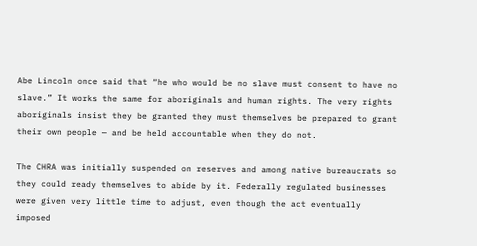Abe Lincoln once said that “he who would be no slave must consent to have no slave.” It works the same for aboriginals and human rights. The very rights aboriginals insist they be granted they must themselves be prepared to grant their own people — and be held accountable when they do not.

The CHRA was initially suspended on reserves and among native bureaucrats so they could ready themselves to abide by it. Federally regulated businesses were given very little time to adjust, even though the act eventually imposed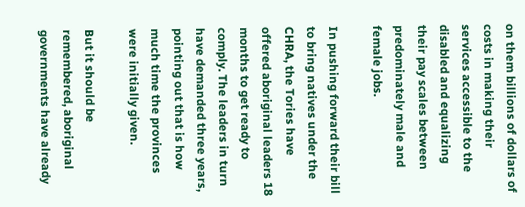on them billions of dollars of costs in making their services accessible to the disabled and equalizing their pay scales between predominately male and female jobs.

In pushing forward their bill to bring natives under the CHRA, the Tories have offered aboriginal leaders 18 months to get ready to comply. The leaders in turn have demanded three years, pointing out that is how much time the provinces were initially given.

But it should be remembered, aboriginal governments have already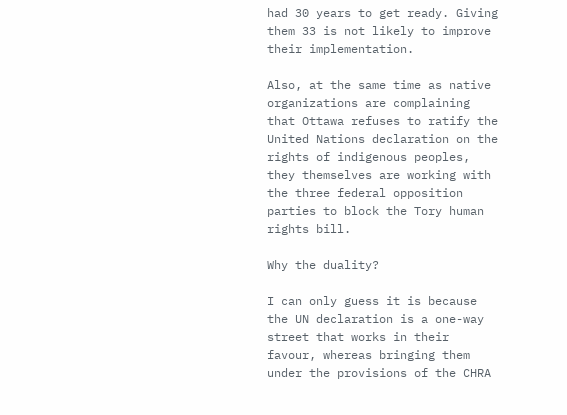had 30 years to get ready. Giving them 33 is not likely to improve their implementation.

Also, at the same time as native organizations are complaining that Ottawa refuses to ratify the United Nations declaration on the rights of indigenous peoples, they themselves are working with the three federal opposition parties to block the Tory human rights bill.

Why the duality?

I can only guess it is because the UN declaration is a one-way street that works in their favour, whereas bringing them under the provisions of the CHRA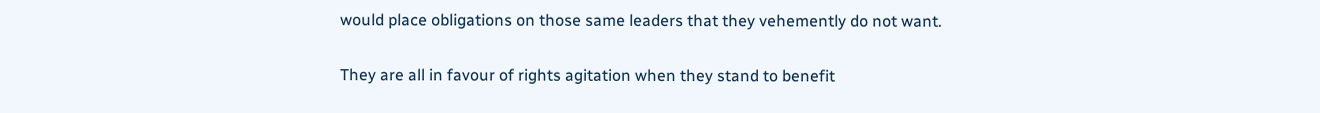would place obligations on those same leaders that they vehemently do not want.

They are all in favour of rights agitation when they stand to benefit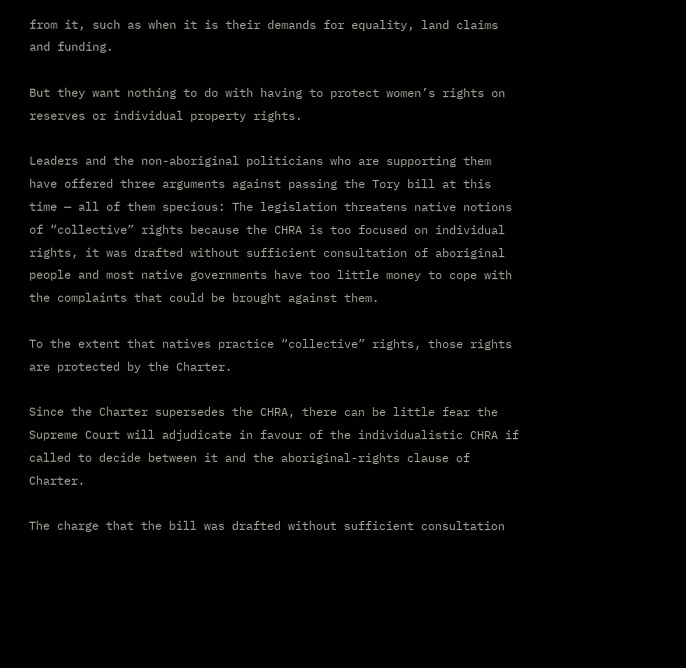from it, such as when it is their demands for equality, land claims and funding.

But they want nothing to do with having to protect women’s rights on reserves or individual property rights.

Leaders and the non-aboriginal politicians who are supporting them have offered three arguments against passing the Tory bill at this time — all of them specious: The legislation threatens native notions of “collective” rights because the CHRA is too focused on individual rights, it was drafted without sufficient consultation of aboriginal people and most native governments have too little money to cope with the complaints that could be brought against them.

To the extent that natives practice “collective” rights, those rights are protected by the Charter.

Since the Charter supersedes the CHRA, there can be little fear the Supreme Court will adjudicate in favour of the individualistic CHRA if called to decide between it and the aboriginal-rights clause of Charter.

The charge that the bill was drafted without sufficient consultation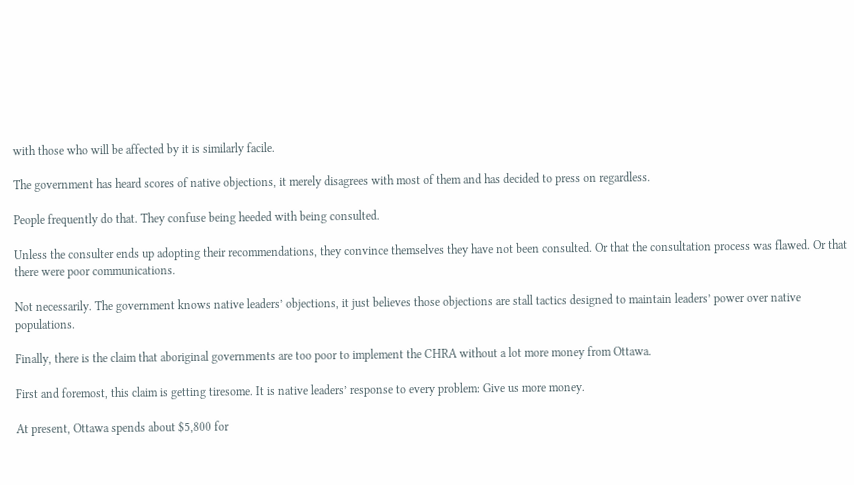with those who will be affected by it is similarly facile.

The government has heard scores of native objections, it merely disagrees with most of them and has decided to press on regardless.

People frequently do that. They confuse being heeded with being consulted.

Unless the consulter ends up adopting their recommendations, they convince themselves they have not been consulted. Or that the consultation process was flawed. Or that there were poor communications.

Not necessarily. The government knows native leaders’ objections, it just believes those objections are stall tactics designed to maintain leaders’ power over native populations.

Finally, there is the claim that aboriginal governments are too poor to implement the CHRA without a lot more money from Ottawa.

First and foremost, this claim is getting tiresome. It is native leaders’ response to every problem: Give us more money.

At present, Ottawa spends about $5,800 for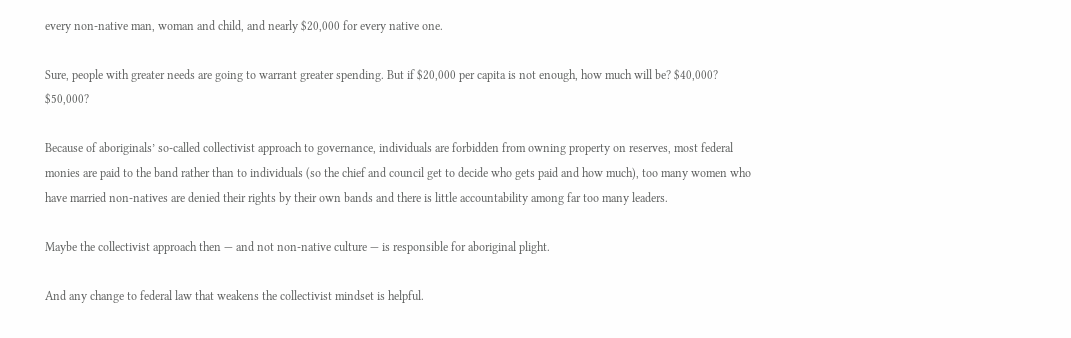every non-native man, woman and child, and nearly $20,000 for every native one.

Sure, people with greater needs are going to warrant greater spending. But if $20,000 per capita is not enough, how much will be? $40,000? $50,000?

Because of aboriginals’ so-called collectivist approach to governance, individuals are forbidden from owning property on reserves, most federal monies are paid to the band rather than to individuals (so the chief and council get to decide who gets paid and how much), too many women who have married non-natives are denied their rights by their own bands and there is little accountability among far too many leaders.

Maybe the collectivist approach then — and not non-native culture — is responsible for aboriginal plight.

And any change to federal law that weakens the collectivist mindset is helpful.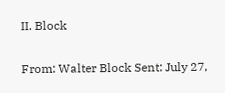II. Block

From: Walter Block Sent: July 27,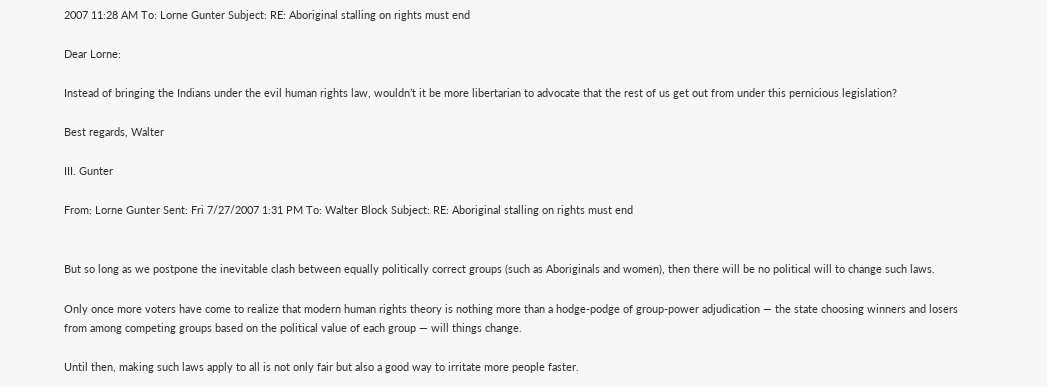2007 11:28 AM To: Lorne Gunter Subject: RE: Aboriginal stalling on rights must end

Dear Lorne:

Instead of bringing the Indians under the evil human rights law, wouldn’t it be more libertarian to advocate that the rest of us get out from under this pernicious legislation?

Best regards, Walter

III. Gunter

From: Lorne Gunter Sent: Fri 7/27/2007 1:31 PM To: Walter Block Subject: RE: Aboriginal stalling on rights must end


But so long as we postpone the inevitable clash between equally politically correct groups (such as Aboriginals and women), then there will be no political will to change such laws.

Only once more voters have come to realize that modern human rights theory is nothing more than a hodge-podge of group-power adjudication — the state choosing winners and losers from among competing groups based on the political value of each group — will things change.

Until then, making such laws apply to all is not only fair but also a good way to irritate more people faster.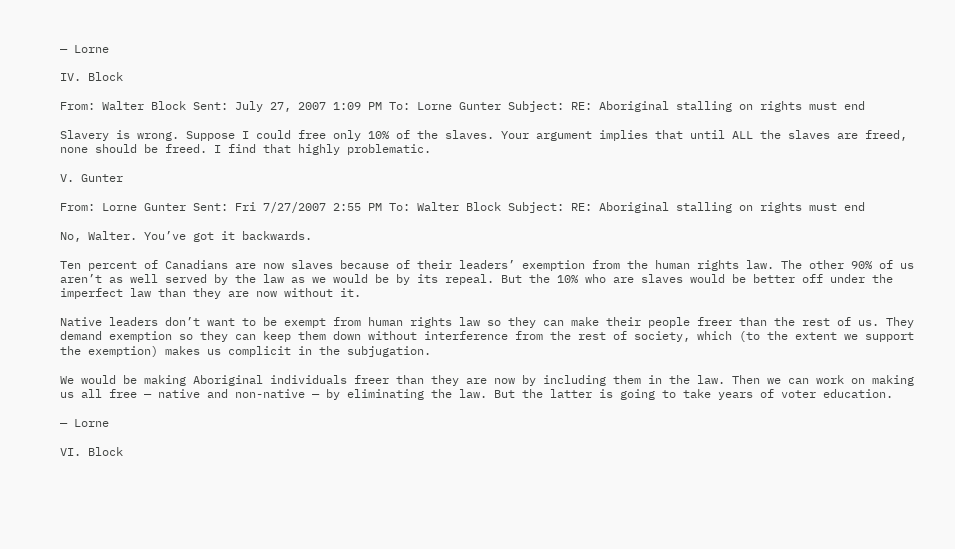— Lorne

IV. Block

From: Walter Block Sent: July 27, 2007 1:09 PM To: Lorne Gunter Subject: RE: Aboriginal stalling on rights must end

Slavery is wrong. Suppose I could free only 10% of the slaves. Your argument implies that until ALL the slaves are freed, none should be freed. I find that highly problematic.

V. Gunter

From: Lorne Gunter Sent: Fri 7/27/2007 2:55 PM To: Walter Block Subject: RE: Aboriginal stalling on rights must end

No, Walter. You’ve got it backwards.

Ten percent of Canadians are now slaves because of their leaders’ exemption from the human rights law. The other 90% of us aren’t as well served by the law as we would be by its repeal. But the 10% who are slaves would be better off under the imperfect law than they are now without it.

Native leaders don’t want to be exempt from human rights law so they can make their people freer than the rest of us. They demand exemption so they can keep them down without interference from the rest of society, which (to the extent we support the exemption) makes us complicit in the subjugation.

We would be making Aboriginal individuals freer than they are now by including them in the law. Then we can work on making us all free — native and non-native — by eliminating the law. But the latter is going to take years of voter education.

— Lorne

VI. Block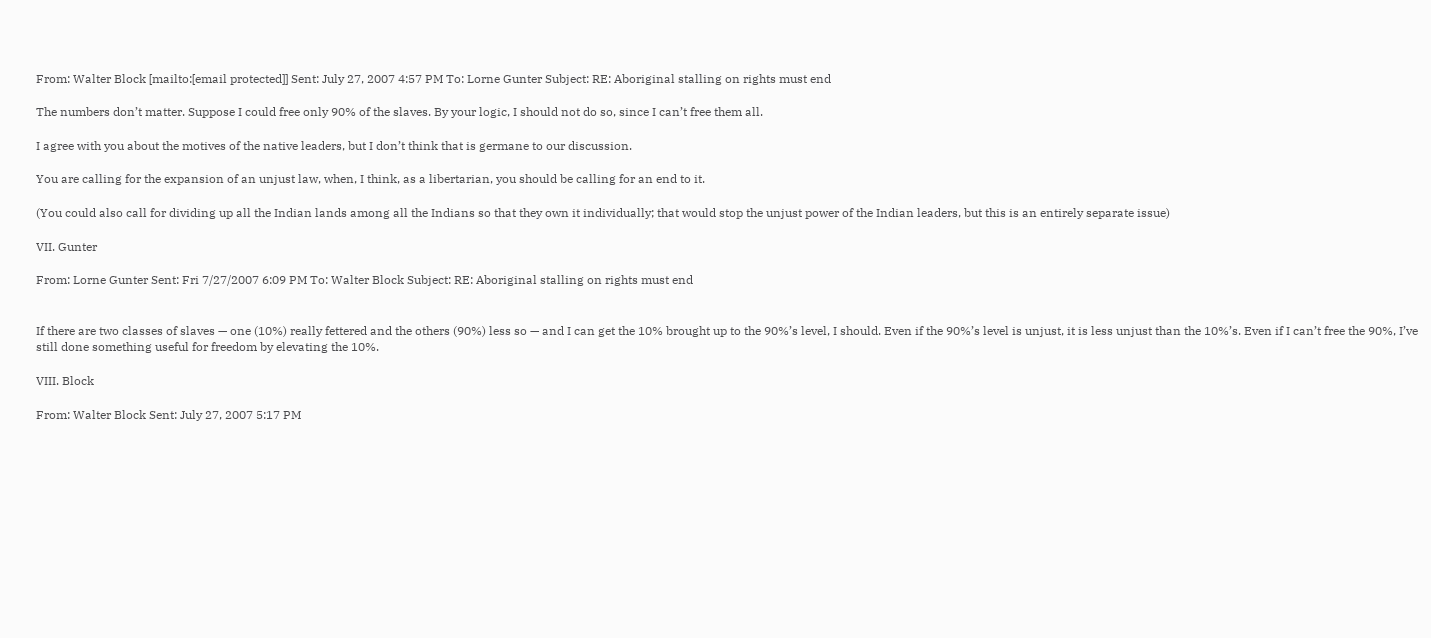From: Walter Block [mailto:[email protected]] Sent: July 27, 2007 4:57 PM To: Lorne Gunter Subject: RE: Aboriginal stalling on rights must end

The numbers don’t matter. Suppose I could free only 90% of the slaves. By your logic, I should not do so, since I can’t free them all.

I agree with you about the motives of the native leaders, but I don’t think that is germane to our discussion.

You are calling for the expansion of an unjust law, when, I think, as a libertarian, you should be calling for an end to it.

(You could also call for dividing up all the Indian lands among all the Indians so that they own it individually; that would stop the unjust power of the Indian leaders, but this is an entirely separate issue)

VII. Gunter

From: Lorne Gunter Sent: Fri 7/27/2007 6:09 PM To: Walter Block Subject: RE: Aboriginal stalling on rights must end


If there are two classes of slaves — one (10%) really fettered and the others (90%) less so — and I can get the 10% brought up to the 90%’s level, I should. Even if the 90%’s level is unjust, it is less unjust than the 10%’s. Even if I can’t free the 90%, I’ve still done something useful for freedom by elevating the 10%.

VIII. Block

From: Walter Block Sent: July 27, 2007 5:17 PM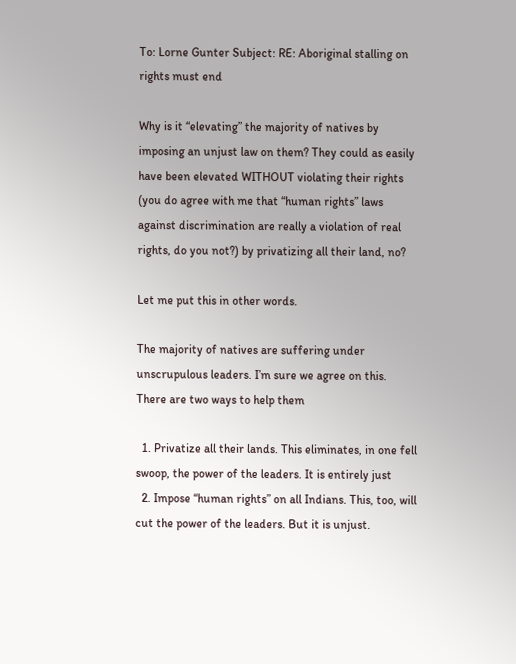To: Lorne Gunter Subject: RE: Aboriginal stalling on rights must end

Why is it “elevating” the majority of natives by imposing an unjust law on them? They could as easily have been elevated WITHOUT violating their rights (you do agree with me that “human rights” laws against discrimination are really a violation of real rights, do you not?) by privatizing all their land, no?

Let me put this in other words.

The majority of natives are suffering under unscrupulous leaders. I’m sure we agree on this. There are two ways to help them

  1. Privatize all their lands. This eliminates, in one fell swoop, the power of the leaders. It is entirely just
  2. Impose “human rights” on all Indians. This, too, will cut the power of the leaders. But it is unjust.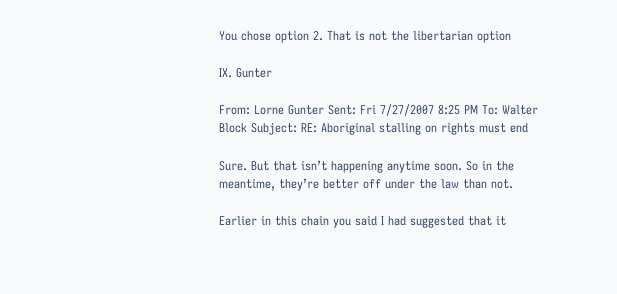You chose option 2. That is not the libertarian option

IX. Gunter

From: Lorne Gunter Sent: Fri 7/27/2007 8:25 PM To: Walter Block Subject: RE: Aboriginal stalling on rights must end

Sure. But that isn’t happening anytime soon. So in the meantime, they’re better off under the law than not.

Earlier in this chain you said I had suggested that it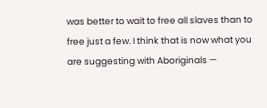was better to wait to free all slaves than to free just a few. I think that is now what you are suggesting with Aboriginals —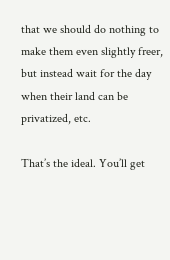that we should do nothing to make them even slightly freer, but instead wait for the day when their land can be privatized, etc.

That’s the ideal. You’ll get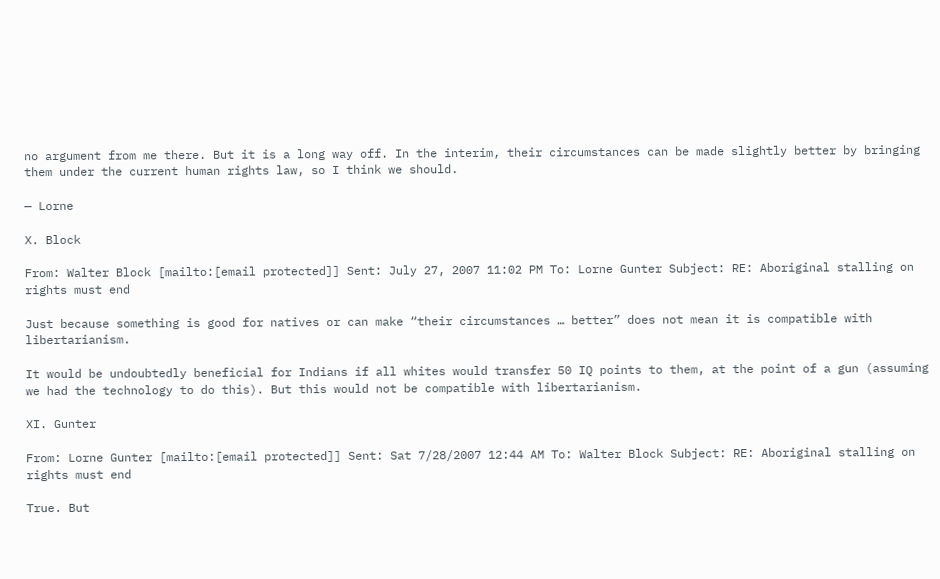no argument from me there. But it is a long way off. In the interim, their circumstances can be made slightly better by bringing them under the current human rights law, so I think we should.

— Lorne

X. Block

From: Walter Block [mailto:[email protected]] Sent: July 27, 2007 11:02 PM To: Lorne Gunter Subject: RE: Aboriginal stalling on rights must end

Just because something is good for natives or can make “their circumstances … better” does not mean it is compatible with libertarianism.

It would be undoubtedly beneficial for Indians if all whites would transfer 50 IQ points to them, at the point of a gun (assuming we had the technology to do this). But this would not be compatible with libertarianism.

XI. Gunter

From: Lorne Gunter [mailto:[email protected]] Sent: Sat 7/28/2007 12:44 AM To: Walter Block Subject: RE: Aboriginal stalling on rights must end

True. But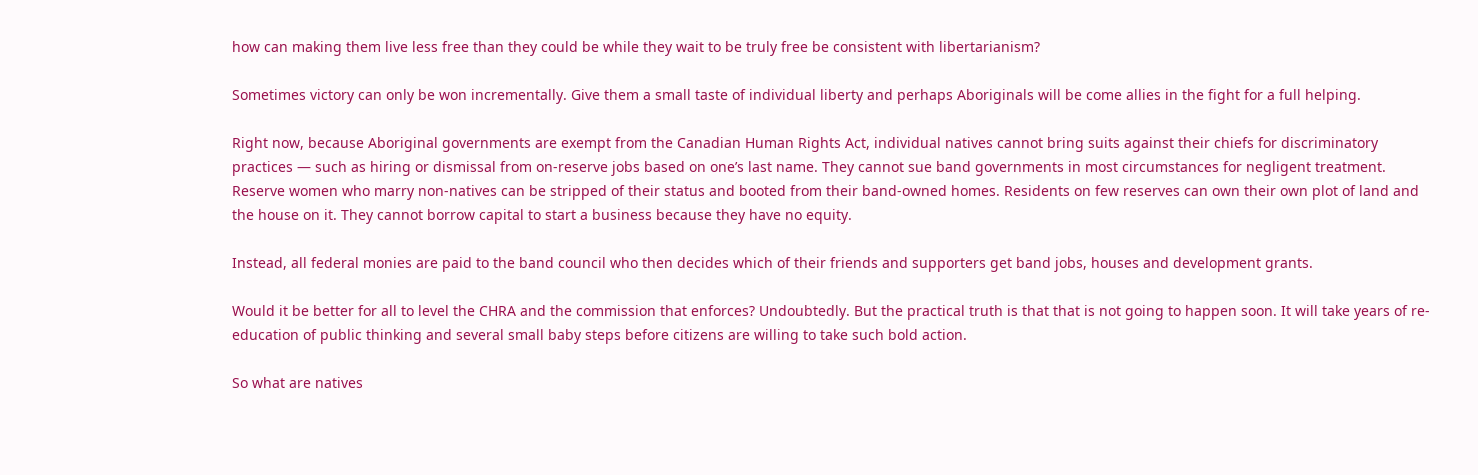how can making them live less free than they could be while they wait to be truly free be consistent with libertarianism?

Sometimes victory can only be won incrementally. Give them a small taste of individual liberty and perhaps Aboriginals will be come allies in the fight for a full helping.

Right now, because Aboriginal governments are exempt from the Canadian Human Rights Act, individual natives cannot bring suits against their chiefs for discriminatory practices — such as hiring or dismissal from on-reserve jobs based on one’s last name. They cannot sue band governments in most circumstances for negligent treatment. Reserve women who marry non-natives can be stripped of their status and booted from their band-owned homes. Residents on few reserves can own their own plot of land and the house on it. They cannot borrow capital to start a business because they have no equity.

Instead, all federal monies are paid to the band council who then decides which of their friends and supporters get band jobs, houses and development grants.

Would it be better for all to level the CHRA and the commission that enforces? Undoubtedly. But the practical truth is that that is not going to happen soon. It will take years of re-education of public thinking and several small baby steps before citizens are willing to take such bold action.

So what are natives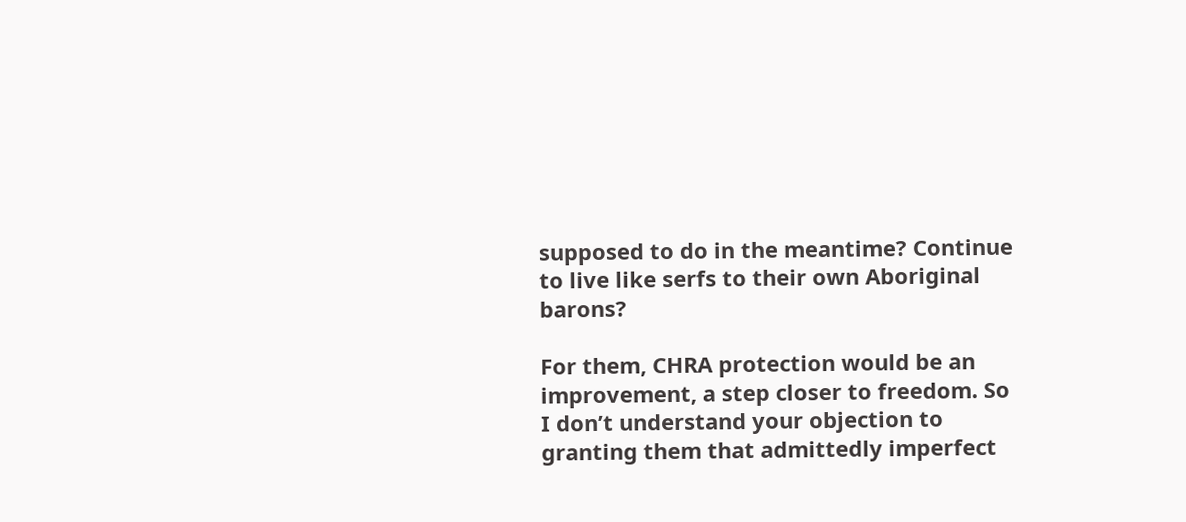supposed to do in the meantime? Continue to live like serfs to their own Aboriginal barons?

For them, CHRA protection would be an improvement, a step closer to freedom. So I don’t understand your objection to granting them that admittedly imperfect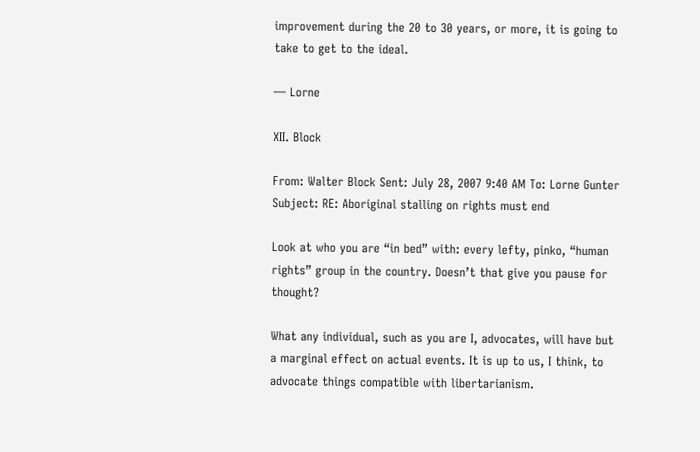improvement during the 20 to 30 years, or more, it is going to take to get to the ideal.

— Lorne

XII. Block

From: Walter Block Sent: July 28, 2007 9:40 AM To: Lorne Gunter Subject: RE: Aboriginal stalling on rights must end

Look at who you are “in bed” with: every lefty, pinko, “human rights” group in the country. Doesn’t that give you pause for thought?

What any individual, such as you are I, advocates, will have but a marginal effect on actual events. It is up to us, I think, to advocate things compatible with libertarianism.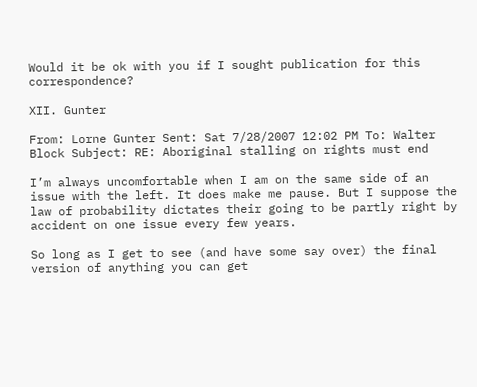Would it be ok with you if I sought publication for this correspondence?

XII. Gunter

From: Lorne Gunter Sent: Sat 7/28/2007 12:02 PM To: Walter Block Subject: RE: Aboriginal stalling on rights must end

I’m always uncomfortable when I am on the same side of an issue with the left. It does make me pause. But I suppose the law of probability dictates their going to be partly right by accident on one issue every few years.

So long as I get to see (and have some say over) the final version of anything you can get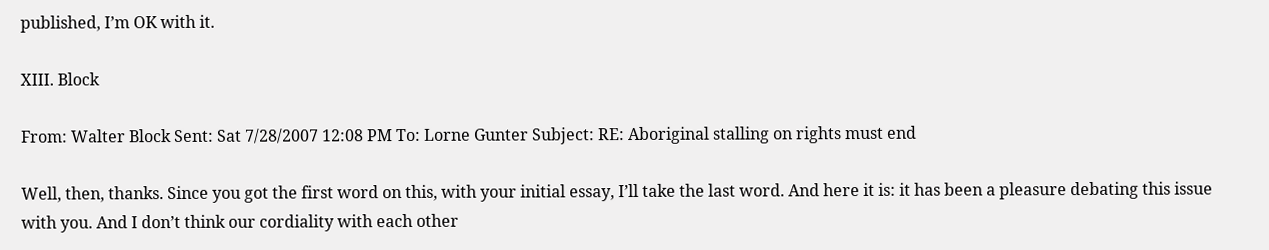published, I’m OK with it.

XIII. Block

From: Walter Block Sent: Sat 7/28/2007 12:08 PM To: Lorne Gunter Subject: RE: Aboriginal stalling on rights must end

Well, then, thanks. Since you got the first word on this, with your initial essay, I’ll take the last word. And here it is: it has been a pleasure debating this issue with you. And I don’t think our cordiality with each other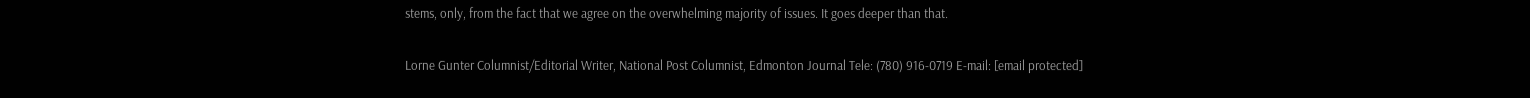stems, only, from the fact that we agree on the overwhelming majority of issues. It goes deeper than that.

Lorne Gunter Columnist/Editorial Writer, National Post Columnist, Edmonton Journal Tele: (780) 916-0719 E-mail: [email protected]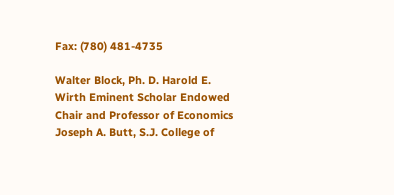Fax: (780) 481-4735

Walter Block, Ph. D. Harold E. Wirth Eminent Scholar Endowed Chair and Professor of Economics Joseph A. Butt, S.J. College of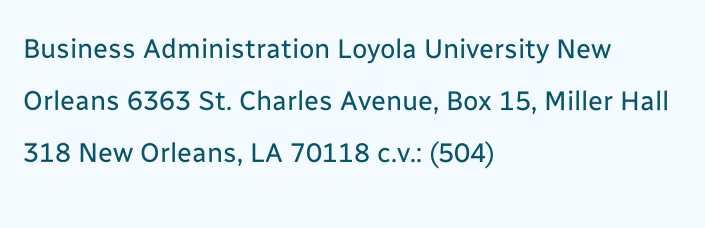Business Administration Loyola University New Orleans 6363 St. Charles Avenue, Box 15, Miller Hall 318 New Orleans, LA 70118 c.v.: (504)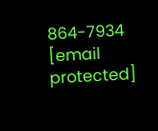864-7934 [email protected]